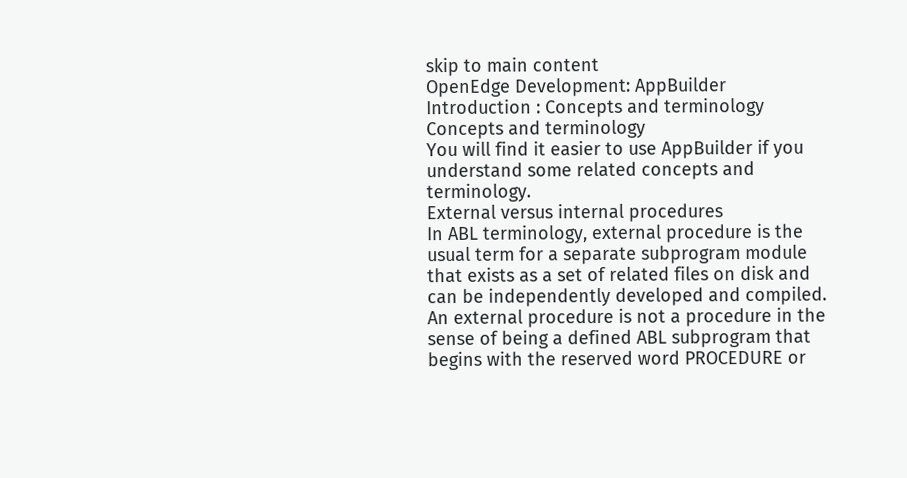skip to main content
OpenEdge Development: AppBuilder
Introduction : Concepts and terminology
Concepts and terminology
You will find it easier to use AppBuilder if you understand some related concepts and terminology.
External versus internal procedures
In ABL terminology, external procedure is the usual term for a separate subprogram module that exists as a set of related files on disk and can be independently developed and compiled. An external procedure is not a procedure in the sense of being a defined ABL subprogram that begins with the reserved word PROCEDURE or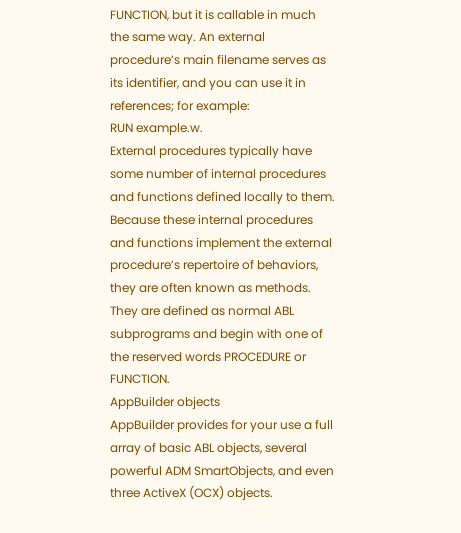FUNCTION, but it is callable in much the same way. An external procedure’s main filename serves as its identifier, and you can use it in references; for example:
RUN example.w.
External procedures typically have some number of internal procedures and functions defined locally to them. Because these internal procedures and functions implement the external procedure’s repertoire of behaviors, they are often known as methods. They are defined as normal ABL subprograms and begin with one of the reserved words PROCEDURE or FUNCTION.
AppBuilder objects
AppBuilder provides for your use a full array of basic ABL objects, several powerful ADM SmartObjects, and even three ActiveX (OCX) objects.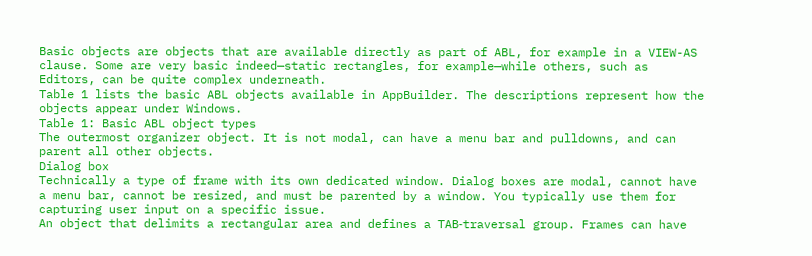Basic objects are objects that are available directly as part of ABL, for example in a VIEW-AS clause. Some are very basic indeed—static rectangles, for example—while others, such as Editors, can be quite complex underneath.
Table 1 lists the basic ABL objects available in AppBuilder. The descriptions represent how the objects appear under Windows.
Table 1: Basic ABL object types
The outermost organizer object. It is not modal, can have a menu bar and pulldowns, and can parent all other objects.
Dialog box
Technically a type of frame with its own dedicated window. Dialog boxes are modal, cannot have a menu bar, cannot be resized, and must be parented by a window. You typically use them for capturing user input on a specific issue.
An object that delimits a rectangular area and defines a TAB‑traversal group. Frames can have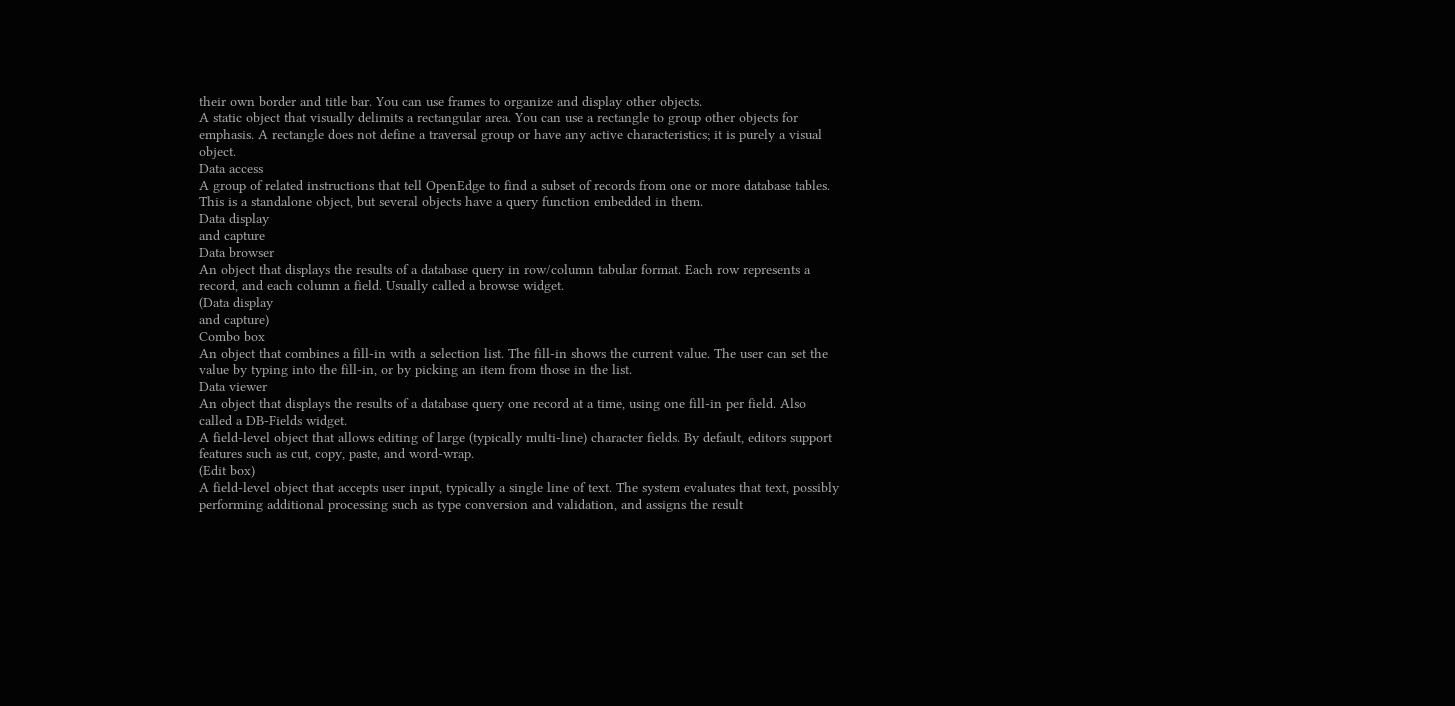their own border and title bar. You can use frames to organize and display other objects.
A static object that visually delimits a rectangular area. You can use a rectangle to group other objects for emphasis. A rectangle does not define a traversal group or have any active characteristics; it is purely a visual object.
Data access
A group of related instructions that tell OpenEdge to find a subset of records from one or more database tables. This is a standalone object, but several objects have a query function embedded in them.
Data display
and capture
Data browser
An object that displays the results of a database query in row/column tabular format. Each row represents a record, and each column a field. Usually called a browse widget.
(Data display
and capture)
Combo box
An object that combines a fill-in with a selection list. The fill-in shows the current value. The user can set the value by typing into the fill-in, or by picking an item from those in the list.
Data viewer
An object that displays the results of a database query one record at a time, using one fill-in per field. Also called a DB-Fields widget.
A field‑level object that allows editing of large (typically multi‑line) character fields. By default, editors support features such as cut, copy, paste, and word‑wrap.
(Edit box)
A field‑level object that accepts user input, typically a single line of text. The system evaluates that text, possibly performing additional processing such as type conversion and validation, and assigns the result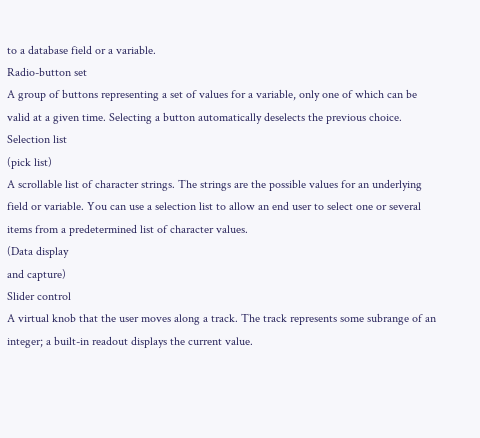to a database field or a variable.
Radio-button set
A group of buttons representing a set of values for a variable, only one of which can be valid at a given time. Selecting a button automatically deselects the previous choice.
Selection list
(pick list)
A scrollable list of character strings. The strings are the possible values for an underlying field or variable. You can use a selection list to allow an end user to select one or several items from a predetermined list of character values.
(Data display
and capture)
Slider control
A virtual knob that the user moves along a track. The track represents some subrange of an integer; a built-in readout displays the current value.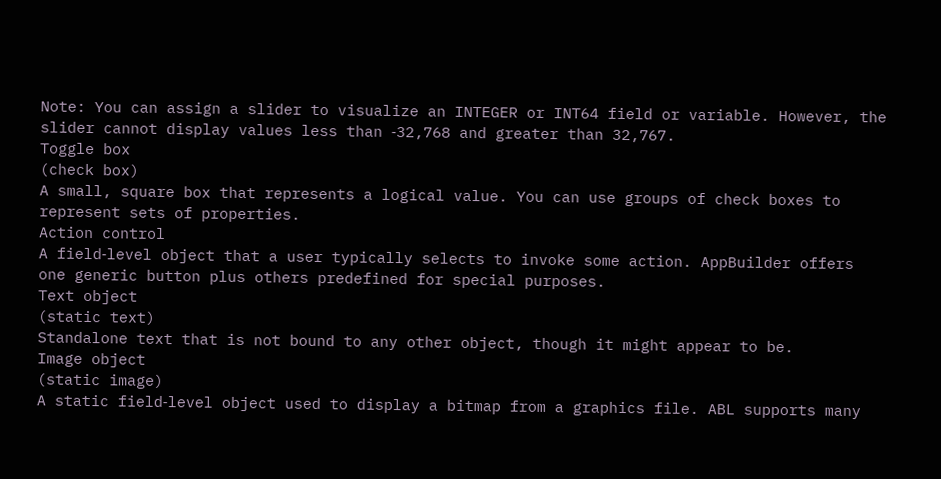Note: You can assign a slider to visualize an INTEGER or INT64 field or variable. However, the slider cannot display values less than ‑32,768 and greater than 32,767.
Toggle box
(check box)
A small, square box that represents a logical value. You can use groups of check boxes to represent sets of properties.
Action control
A field‑level object that a user typically selects to invoke some action. AppBuilder offers one generic button plus others predefined for special purposes.
Text object
(static text)
Standalone text that is not bound to any other object, though it might appear to be.
Image object
(static image)
A static field‑level object used to display a bitmap from a graphics file. ABL supports many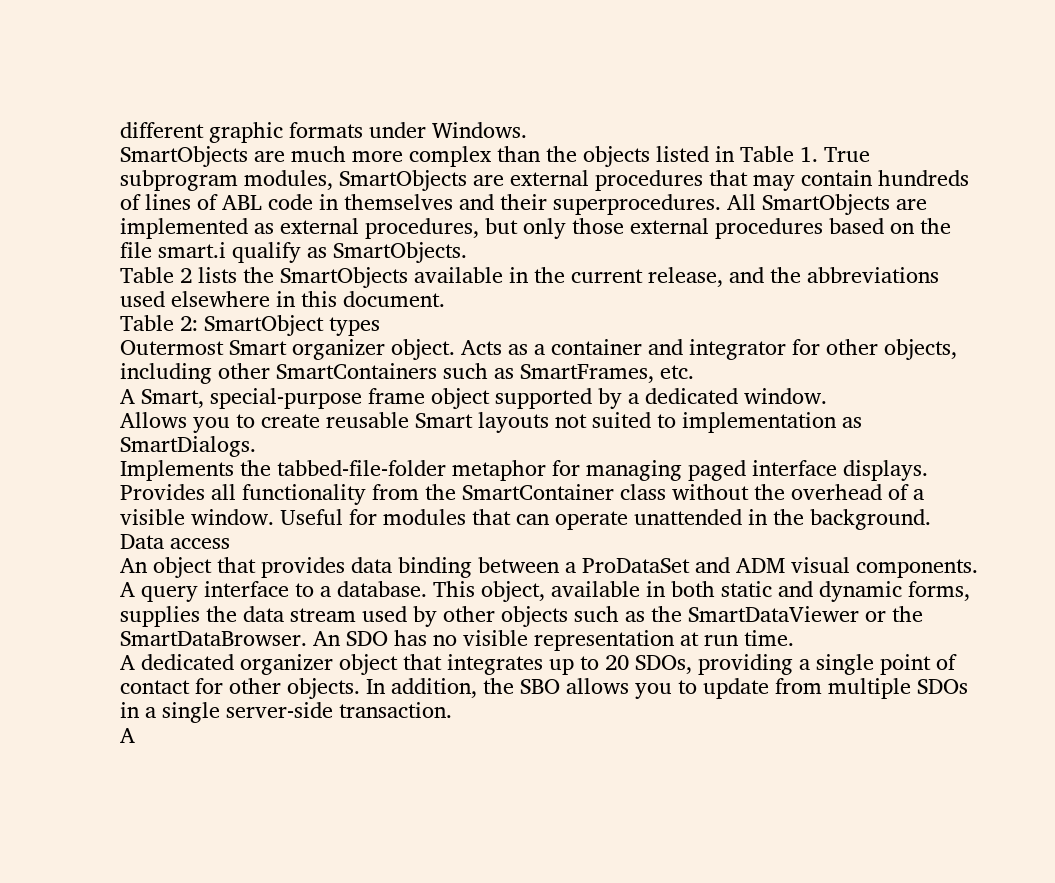different graphic formats under Windows.
SmartObjects are much more complex than the objects listed in Table 1. True subprogram modules, SmartObjects are external procedures that may contain hundreds of lines of ABL code in themselves and their superprocedures. All SmartObjects are implemented as external procedures, but only those external procedures based on the file smart.i qualify as SmartObjects.
Table 2 lists the SmartObjects available in the current release, and the abbreviations used elsewhere in this document.
Table 2: SmartObject types
Outermost Smart organizer object. Acts as a container and integrator for other objects, including other SmartContainers such as SmartFrames, etc.
A Smart, special‑purpose frame object supported by a dedicated window.
Allows you to create reusable Smart layouts not suited to implementation as SmartDialogs.
Implements the tabbed‑file‑folder metaphor for managing paged interface displays.
Provides all functionality from the SmartContainer class without the overhead of a visible window. Useful for modules that can operate unattended in the background.
Data access
An object that provides data binding between a ProDataSet and ADM visual components.
A query interface to a database. This object, available in both static and dynamic forms, supplies the data stream used by other objects such as the SmartDataViewer or the SmartDataBrowser. An SDO has no visible representation at run time.
A dedicated organizer object that integrates up to 20 SDOs, providing a single point of contact for other objects. In addition, the SBO allows you to update from multiple SDOs in a single server-side transaction.
A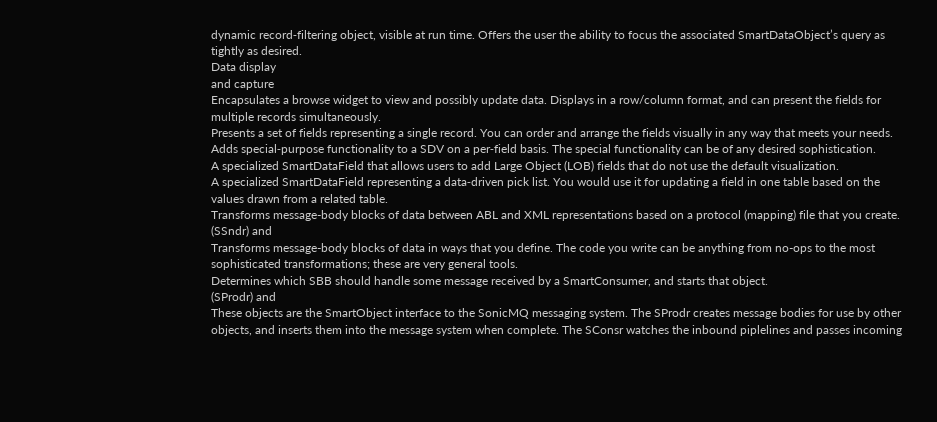dynamic record‑filtering object, visible at run time. Offers the user the ability to focus the associated SmartDataObject’s query as tightly as desired.
Data display
and capture
Encapsulates a browse widget to view and possibly update data. Displays in a row/column format, and can present the fields for multiple records simultaneously.
Presents a set of fields representing a single record. You can order and arrange the fields visually in any way that meets your needs.
Adds special‑purpose functionality to a SDV on a per‑field basis. The special functionality can be of any desired sophistication.
A specialized SmartDataField that allows users to add Large Object (LOB) fields that do not use the default visualization.
A specialized SmartDataField representing a data‑driven pick list. You would use it for updating a field in one table based on the values drawn from a related table.
Transforms message-body blocks of data between ABL and XML representations based on a protocol (mapping) file that you create.
(SSndr) and
Transforms message-body blocks of data in ways that you define. The code you write can be anything from no-ops to the most sophisticated transformations; these are very general tools.
Determines which SBB should handle some message received by a SmartConsumer, and starts that object.
(SProdr) and
These objects are the SmartObject interface to the SonicMQ messaging system. The SProdr creates message bodies for use by other objects, and inserts them into the message system when complete. The SConsr watches the inbound piplelines and passes incoming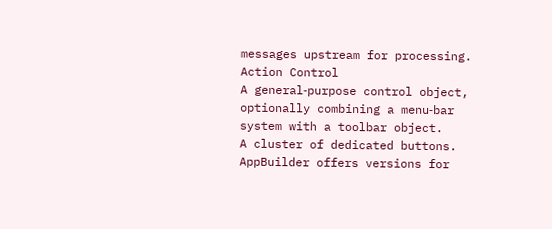messages upstream for processing.
Action Control
A general‑purpose control object, optionally combining a menu‑bar system with a toolbar object.
A cluster of dedicated buttons. AppBuilder offers versions for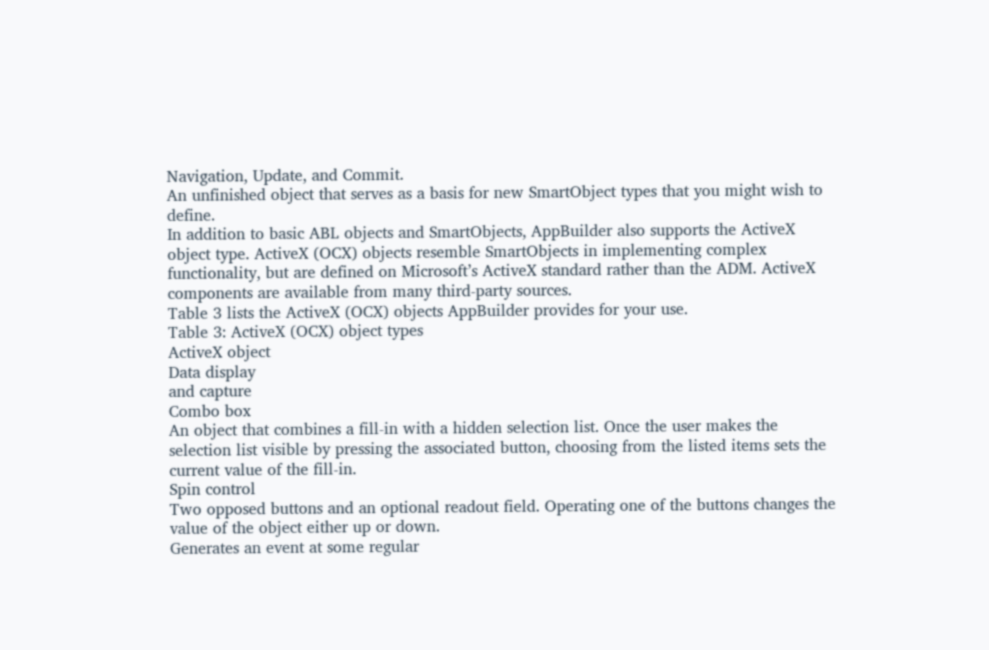Navigation, Update, and Commit.
An unfinished object that serves as a basis for new SmartObject types that you might wish to define.
In addition to basic ABL objects and SmartObjects, AppBuilder also supports the ActiveX object type. ActiveX (OCX) objects resemble SmartObjects in implementing complex functionality, but are defined on Microsoft’s ActiveX standard rather than the ADM. ActiveX components are available from many third‑party sources.
Table 3 lists the ActiveX (OCX) objects AppBuilder provides for your use.
Table 3: ActiveX (OCX) object types
ActiveX object
Data display
and capture
Combo box
An object that combines a fill-in with a hidden selection list. Once the user makes the selection list visible by pressing the associated button, choosing from the listed items sets the current value of the fill-in.
Spin control
Two opposed buttons and an optional readout field. Operating one of the buttons changes the value of the object either up or down.
Generates an event at some regular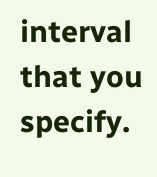interval that you specify.